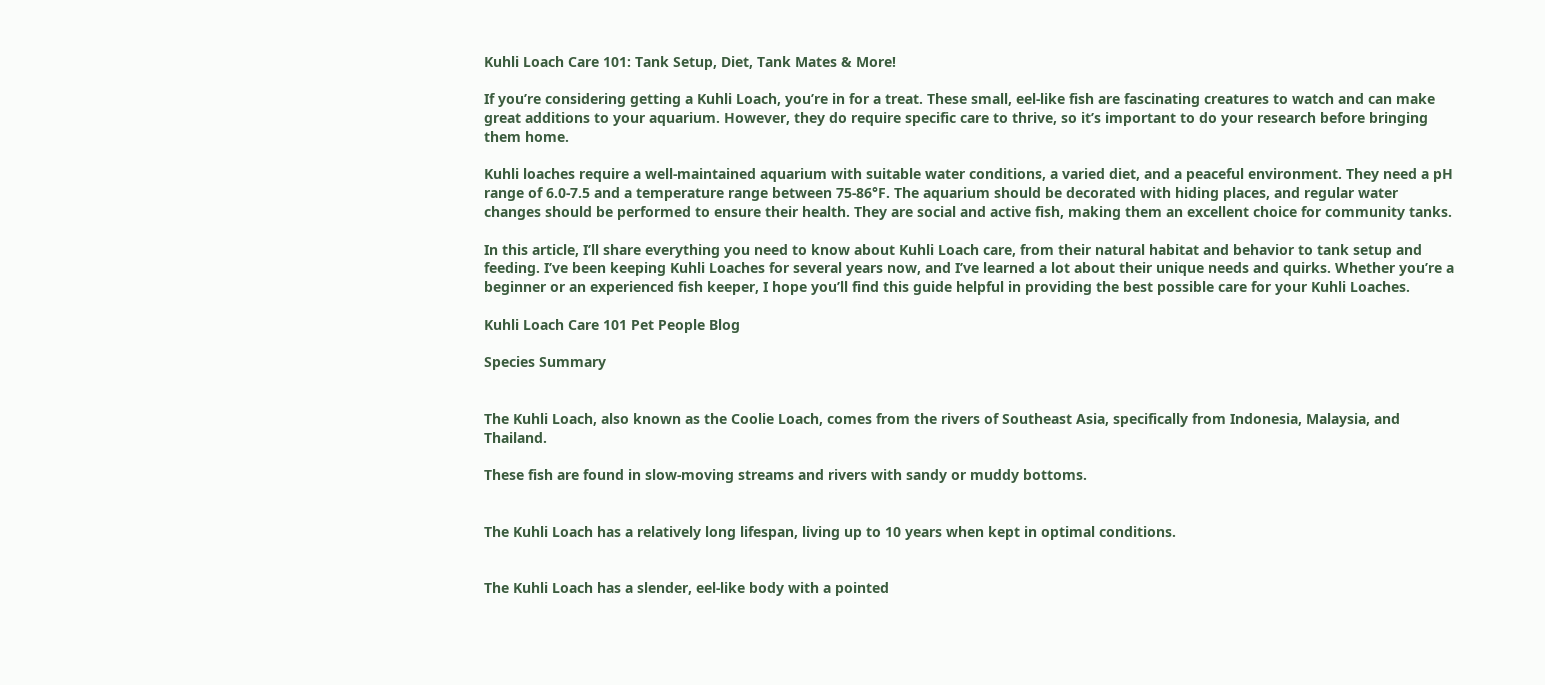Kuhli Loach Care 101: Tank Setup, Diet, Tank Mates & More!

If you’re considering getting a Kuhli Loach, you’re in for a treat. These small, eel-like fish are fascinating creatures to watch and can make great additions to your aquarium. However, they do require specific care to thrive, so it’s important to do your research before bringing them home.

Kuhli loaches require a well-maintained aquarium with suitable water conditions, a varied diet, and a peaceful environment. They need a pH range of 6.0-7.5 and a temperature range between 75-86°F. The aquarium should be decorated with hiding places, and regular water changes should be performed to ensure their health. They are social and active fish, making them an excellent choice for community tanks.

In this article, I’ll share everything you need to know about Kuhli Loach care, from their natural habitat and behavior to tank setup and feeding. I’ve been keeping Kuhli Loaches for several years now, and I’ve learned a lot about their unique needs and quirks. Whether you’re a beginner or an experienced fish keeper, I hope you’ll find this guide helpful in providing the best possible care for your Kuhli Loaches.

Kuhli Loach Care 101 Pet People Blog

Species Summary


The Kuhli Loach, also known as the Coolie Loach, comes from the rivers of Southeast Asia, specifically from Indonesia, Malaysia, and Thailand.

These fish are found in slow-moving streams and rivers with sandy or muddy bottoms.


The Kuhli Loach has a relatively long lifespan, living up to 10 years when kept in optimal conditions.


The Kuhli Loach has a slender, eel-like body with a pointed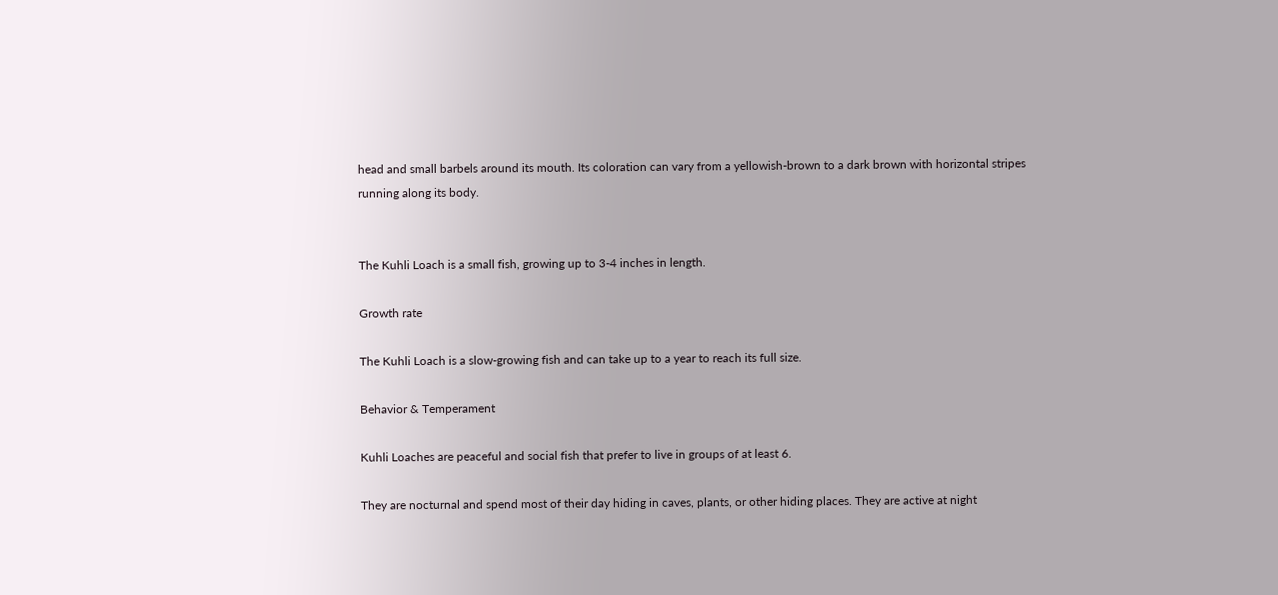head and small barbels around its mouth. Its coloration can vary from a yellowish-brown to a dark brown with horizontal stripes running along its body.


The Kuhli Loach is a small fish, growing up to 3-4 inches in length.

Growth rate

The Kuhli Loach is a slow-growing fish and can take up to a year to reach its full size.

Behavior & Temperament

Kuhli Loaches are peaceful and social fish that prefer to live in groups of at least 6.

They are nocturnal and spend most of their day hiding in caves, plants, or other hiding places. They are active at night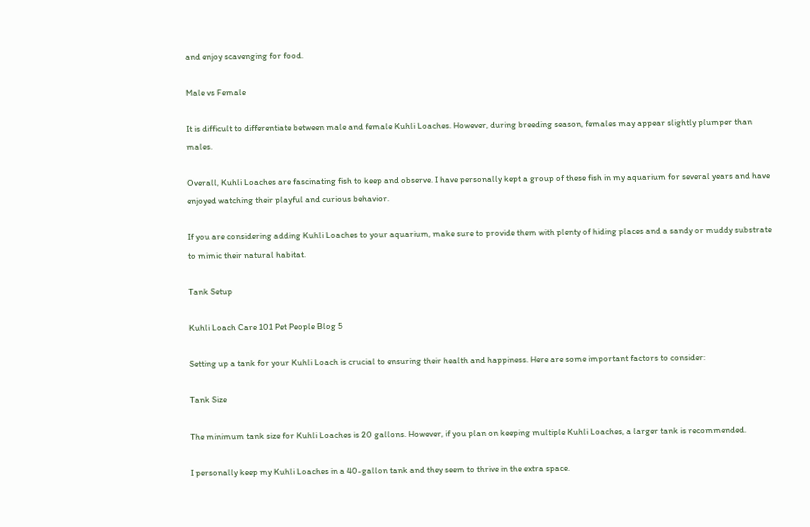and enjoy scavenging for food.

Male vs Female

It is difficult to differentiate between male and female Kuhli Loaches. However, during breeding season, females may appear slightly plumper than males.

Overall, Kuhli Loaches are fascinating fish to keep and observe. I have personally kept a group of these fish in my aquarium for several years and have enjoyed watching their playful and curious behavior.

If you are considering adding Kuhli Loaches to your aquarium, make sure to provide them with plenty of hiding places and a sandy or muddy substrate to mimic their natural habitat.

Tank Setup

Kuhli Loach Care 101 Pet People Blog 5

Setting up a tank for your Kuhli Loach is crucial to ensuring their health and happiness. Here are some important factors to consider:

Tank Size

The minimum tank size for Kuhli Loaches is 20 gallons. However, if you plan on keeping multiple Kuhli Loaches, a larger tank is recommended.

I personally keep my Kuhli Loaches in a 40-gallon tank and they seem to thrive in the extra space.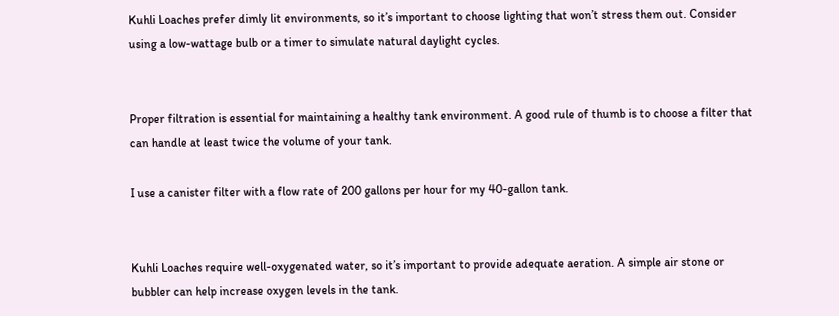Kuhli Loaches prefer dimly lit environments, so it’s important to choose lighting that won’t stress them out. Consider using a low-wattage bulb or a timer to simulate natural daylight cycles.


Proper filtration is essential for maintaining a healthy tank environment. A good rule of thumb is to choose a filter that can handle at least twice the volume of your tank.

I use a canister filter with a flow rate of 200 gallons per hour for my 40-gallon tank.


Kuhli Loaches require well-oxygenated water, so it’s important to provide adequate aeration. A simple air stone or bubbler can help increase oxygen levels in the tank.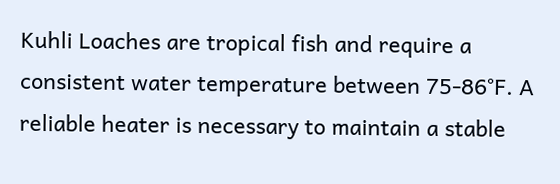Kuhli Loaches are tropical fish and require a consistent water temperature between 75-86°F. A reliable heater is necessary to maintain a stable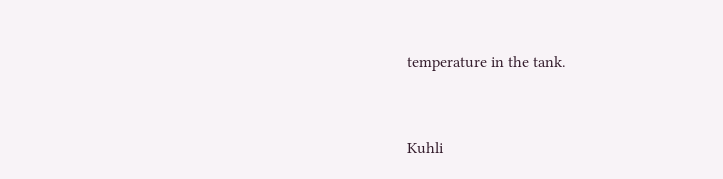temperature in the tank.


Kuhli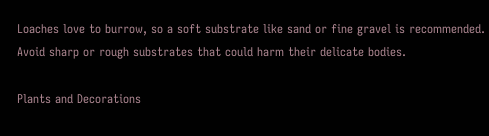Loaches love to burrow, so a soft substrate like sand or fine gravel is recommended. Avoid sharp or rough substrates that could harm their delicate bodies.

Plants and Decorations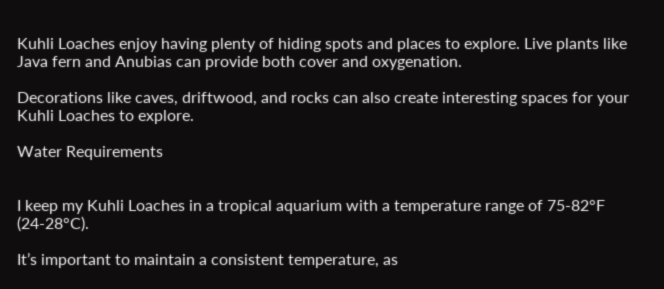Kuhli Loaches enjoy having plenty of hiding spots and places to explore. Live plants like Java fern and Anubias can provide both cover and oxygenation.

Decorations like caves, driftwood, and rocks can also create interesting spaces for your Kuhli Loaches to explore.

Water Requirements


I keep my Kuhli Loaches in a tropical aquarium with a temperature range of 75-82°F (24-28°C).

It’s important to maintain a consistent temperature, as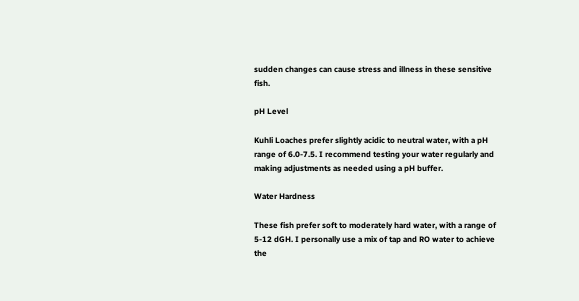sudden changes can cause stress and illness in these sensitive fish.

pH Level

Kuhli Loaches prefer slightly acidic to neutral water, with a pH range of 6.0-7.5. I recommend testing your water regularly and making adjustments as needed using a pH buffer.

Water Hardness

These fish prefer soft to moderately hard water, with a range of 5-12 dGH. I personally use a mix of tap and RO water to achieve the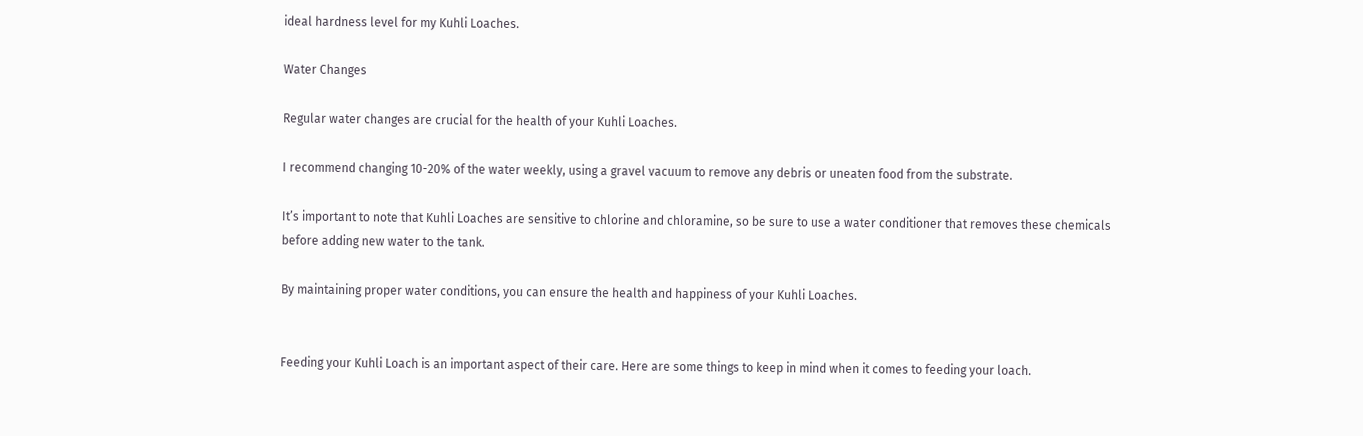ideal hardness level for my Kuhli Loaches.

Water Changes

Regular water changes are crucial for the health of your Kuhli Loaches.

I recommend changing 10-20% of the water weekly, using a gravel vacuum to remove any debris or uneaten food from the substrate.

It’s important to note that Kuhli Loaches are sensitive to chlorine and chloramine, so be sure to use a water conditioner that removes these chemicals before adding new water to the tank.

By maintaining proper water conditions, you can ensure the health and happiness of your Kuhli Loaches.


Feeding your Kuhli Loach is an important aspect of their care. Here are some things to keep in mind when it comes to feeding your loach.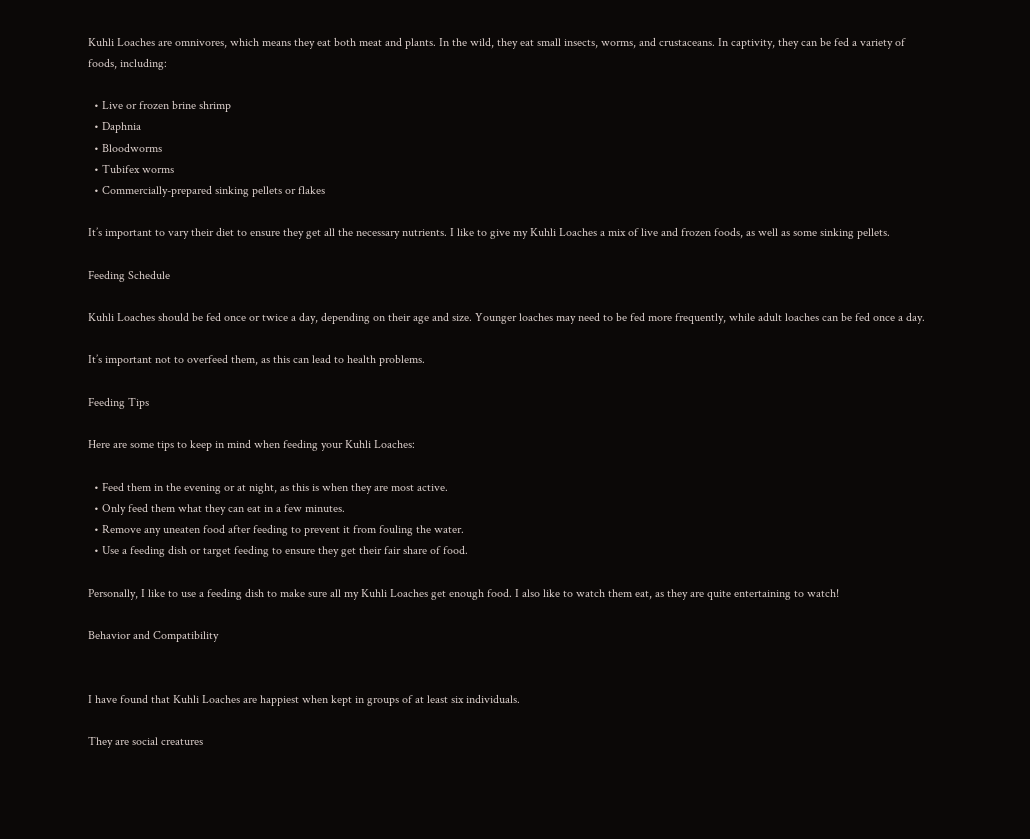Kuhli Loaches are omnivores, which means they eat both meat and plants. In the wild, they eat small insects, worms, and crustaceans. In captivity, they can be fed a variety of foods, including:

  • Live or frozen brine shrimp
  • Daphnia
  • Bloodworms
  • Tubifex worms
  • Commercially-prepared sinking pellets or flakes

It’s important to vary their diet to ensure they get all the necessary nutrients. I like to give my Kuhli Loaches a mix of live and frozen foods, as well as some sinking pellets.

Feeding Schedule

Kuhli Loaches should be fed once or twice a day, depending on their age and size. Younger loaches may need to be fed more frequently, while adult loaches can be fed once a day.

It’s important not to overfeed them, as this can lead to health problems.

Feeding Tips

Here are some tips to keep in mind when feeding your Kuhli Loaches:

  • Feed them in the evening or at night, as this is when they are most active.
  • Only feed them what they can eat in a few minutes.
  • Remove any uneaten food after feeding to prevent it from fouling the water.
  • Use a feeding dish or target feeding to ensure they get their fair share of food.

Personally, I like to use a feeding dish to make sure all my Kuhli Loaches get enough food. I also like to watch them eat, as they are quite entertaining to watch!

Behavior and Compatibility


I have found that Kuhli Loaches are happiest when kept in groups of at least six individuals.

They are social creatures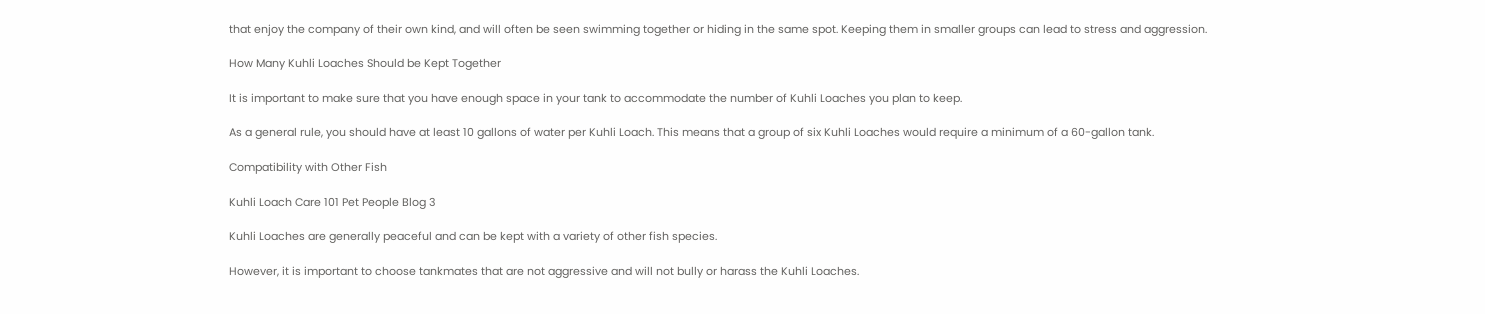that enjoy the company of their own kind, and will often be seen swimming together or hiding in the same spot. Keeping them in smaller groups can lead to stress and aggression.

How Many Kuhli Loaches Should be Kept Together

It is important to make sure that you have enough space in your tank to accommodate the number of Kuhli Loaches you plan to keep.

As a general rule, you should have at least 10 gallons of water per Kuhli Loach. This means that a group of six Kuhli Loaches would require a minimum of a 60-gallon tank.

Compatibility with Other Fish

Kuhli Loach Care 101 Pet People Blog 3

Kuhli Loaches are generally peaceful and can be kept with a variety of other fish species.

However, it is important to choose tankmates that are not aggressive and will not bully or harass the Kuhli Loaches.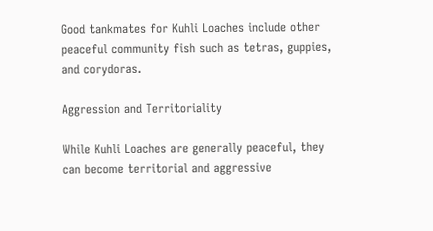Good tankmates for Kuhli Loaches include other peaceful community fish such as tetras, guppies, and corydoras.

Aggression and Territoriality

While Kuhli Loaches are generally peaceful, they can become territorial and aggressive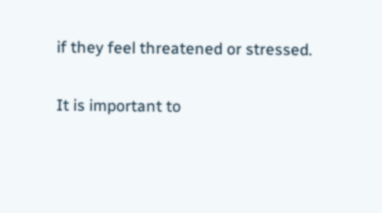if they feel threatened or stressed.

It is important to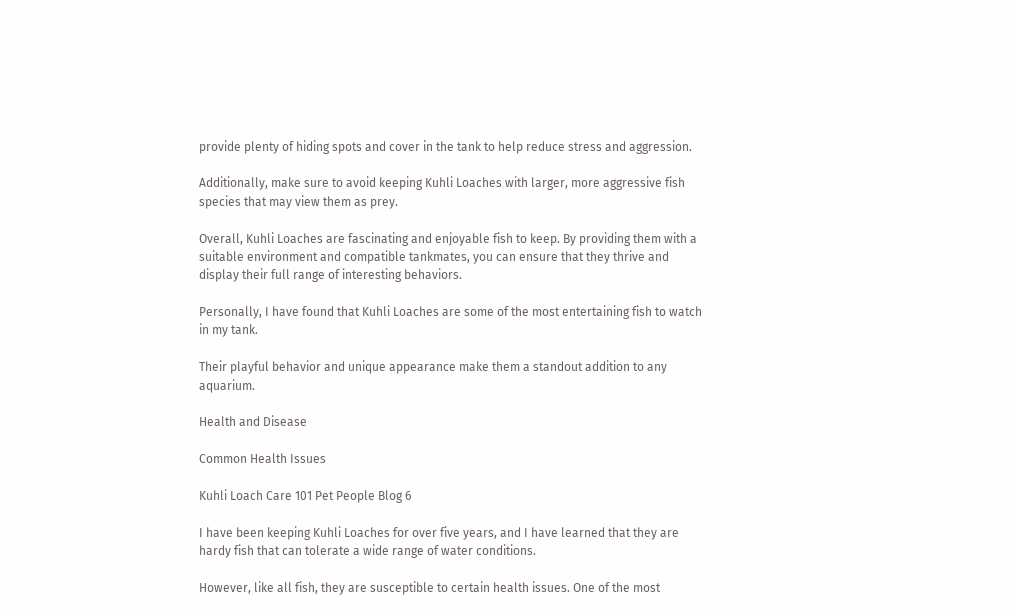provide plenty of hiding spots and cover in the tank to help reduce stress and aggression.

Additionally, make sure to avoid keeping Kuhli Loaches with larger, more aggressive fish species that may view them as prey.

Overall, Kuhli Loaches are fascinating and enjoyable fish to keep. By providing them with a suitable environment and compatible tankmates, you can ensure that they thrive and display their full range of interesting behaviors.

Personally, I have found that Kuhli Loaches are some of the most entertaining fish to watch in my tank.

Their playful behavior and unique appearance make them a standout addition to any aquarium.

Health and Disease

Common Health Issues

Kuhli Loach Care 101 Pet People Blog 6

I have been keeping Kuhli Loaches for over five years, and I have learned that they are hardy fish that can tolerate a wide range of water conditions.

However, like all fish, they are susceptible to certain health issues. One of the most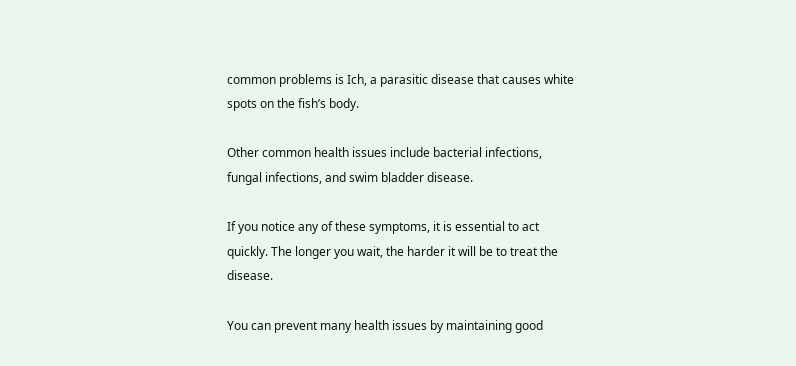common problems is Ich, a parasitic disease that causes white spots on the fish’s body.

Other common health issues include bacterial infections, fungal infections, and swim bladder disease.

If you notice any of these symptoms, it is essential to act quickly. The longer you wait, the harder it will be to treat the disease.

You can prevent many health issues by maintaining good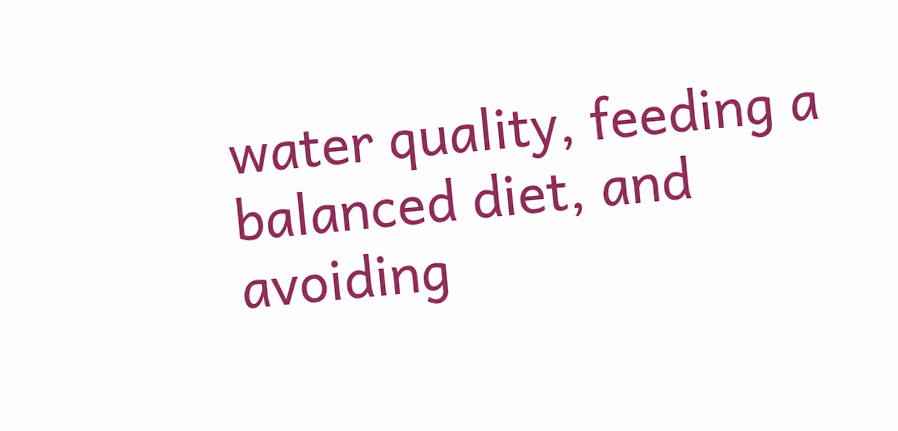water quality, feeding a balanced diet, and avoiding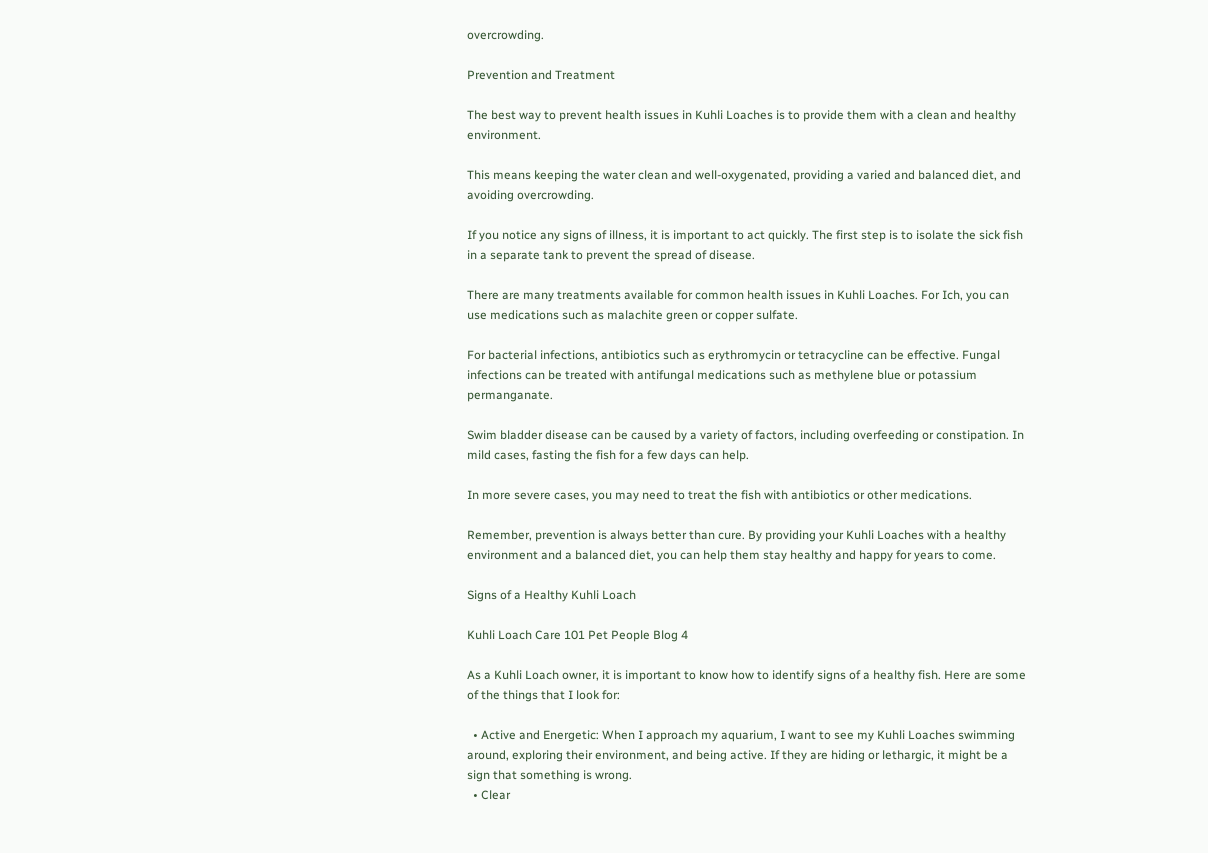overcrowding.

Prevention and Treatment

The best way to prevent health issues in Kuhli Loaches is to provide them with a clean and healthy environment.

This means keeping the water clean and well-oxygenated, providing a varied and balanced diet, and avoiding overcrowding.

If you notice any signs of illness, it is important to act quickly. The first step is to isolate the sick fish in a separate tank to prevent the spread of disease.

There are many treatments available for common health issues in Kuhli Loaches. For Ich, you can use medications such as malachite green or copper sulfate.

For bacterial infections, antibiotics such as erythromycin or tetracycline can be effective. Fungal infections can be treated with antifungal medications such as methylene blue or potassium permanganate.

Swim bladder disease can be caused by a variety of factors, including overfeeding or constipation. In mild cases, fasting the fish for a few days can help.

In more severe cases, you may need to treat the fish with antibiotics or other medications.

Remember, prevention is always better than cure. By providing your Kuhli Loaches with a healthy environment and a balanced diet, you can help them stay healthy and happy for years to come.

Signs of a Healthy Kuhli Loach

Kuhli Loach Care 101 Pet People Blog 4

As a Kuhli Loach owner, it is important to know how to identify signs of a healthy fish. Here are some of the things that I look for:

  • Active and Energetic: When I approach my aquarium, I want to see my Kuhli Loaches swimming around, exploring their environment, and being active. If they are hiding or lethargic, it might be a sign that something is wrong.
  • Clear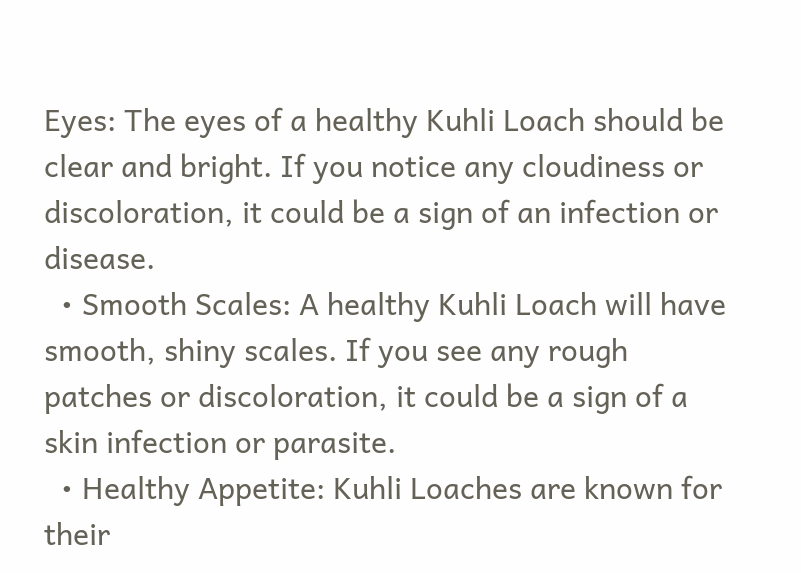Eyes: The eyes of a healthy Kuhli Loach should be clear and bright. If you notice any cloudiness or discoloration, it could be a sign of an infection or disease.
  • Smooth Scales: A healthy Kuhli Loach will have smooth, shiny scales. If you see any rough patches or discoloration, it could be a sign of a skin infection or parasite.
  • Healthy Appetite: Kuhli Loaches are known for their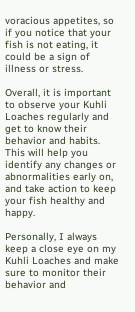voracious appetites, so if you notice that your fish is not eating, it could be a sign of illness or stress.

Overall, it is important to observe your Kuhli Loaches regularly and get to know their behavior and habits. This will help you identify any changes or abnormalities early on, and take action to keep your fish healthy and happy.

Personally, I always keep a close eye on my Kuhli Loaches and make sure to monitor their behavior and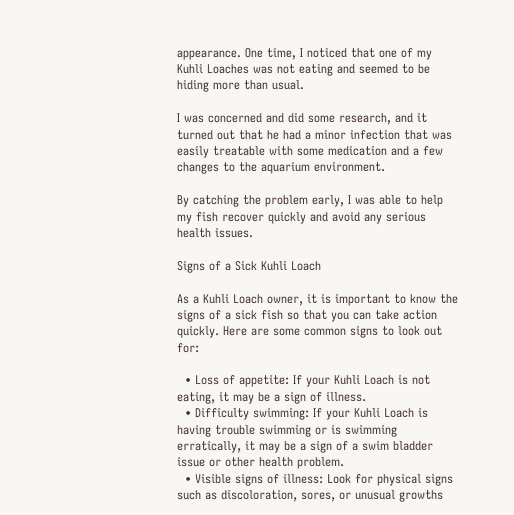appearance. One time, I noticed that one of my Kuhli Loaches was not eating and seemed to be hiding more than usual.

I was concerned and did some research, and it turned out that he had a minor infection that was easily treatable with some medication and a few changes to the aquarium environment.

By catching the problem early, I was able to help my fish recover quickly and avoid any serious health issues.

Signs of a Sick Kuhli Loach

As a Kuhli Loach owner, it is important to know the signs of a sick fish so that you can take action quickly. Here are some common signs to look out for:

  • Loss of appetite: If your Kuhli Loach is not eating, it may be a sign of illness.
  • Difficulty swimming: If your Kuhli Loach is having trouble swimming or is swimming erratically, it may be a sign of a swim bladder issue or other health problem.
  • Visible signs of illness: Look for physical signs such as discoloration, sores, or unusual growths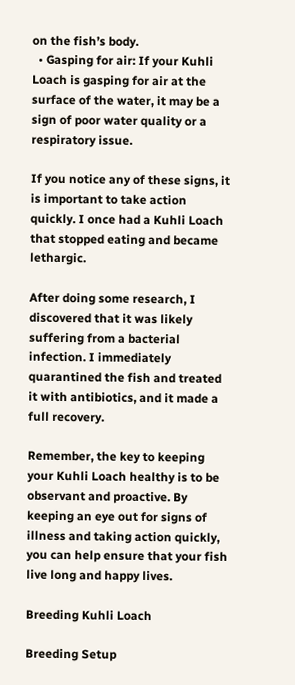on the fish’s body.
  • Gasping for air: If your Kuhli Loach is gasping for air at the surface of the water, it may be a sign of poor water quality or a respiratory issue.

If you notice any of these signs, it is important to take action quickly. I once had a Kuhli Loach that stopped eating and became lethargic.

After doing some research, I discovered that it was likely suffering from a bacterial infection. I immediately quarantined the fish and treated it with antibiotics, and it made a full recovery.

Remember, the key to keeping your Kuhli Loach healthy is to be observant and proactive. By keeping an eye out for signs of illness and taking action quickly, you can help ensure that your fish live long and happy lives.

Breeding Kuhli Loach

Breeding Setup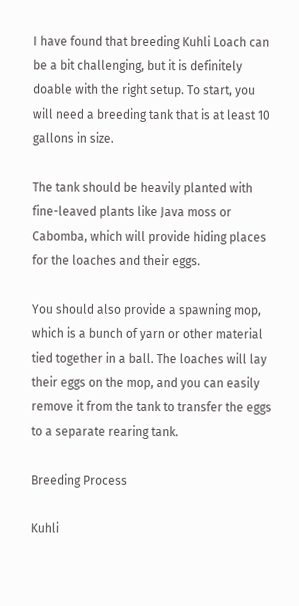I have found that breeding Kuhli Loach can be a bit challenging, but it is definitely doable with the right setup. To start, you will need a breeding tank that is at least 10 gallons in size.

The tank should be heavily planted with fine-leaved plants like Java moss or Cabomba, which will provide hiding places for the loaches and their eggs.

You should also provide a spawning mop, which is a bunch of yarn or other material tied together in a ball. The loaches will lay their eggs on the mop, and you can easily remove it from the tank to transfer the eggs to a separate rearing tank.

Breeding Process

Kuhli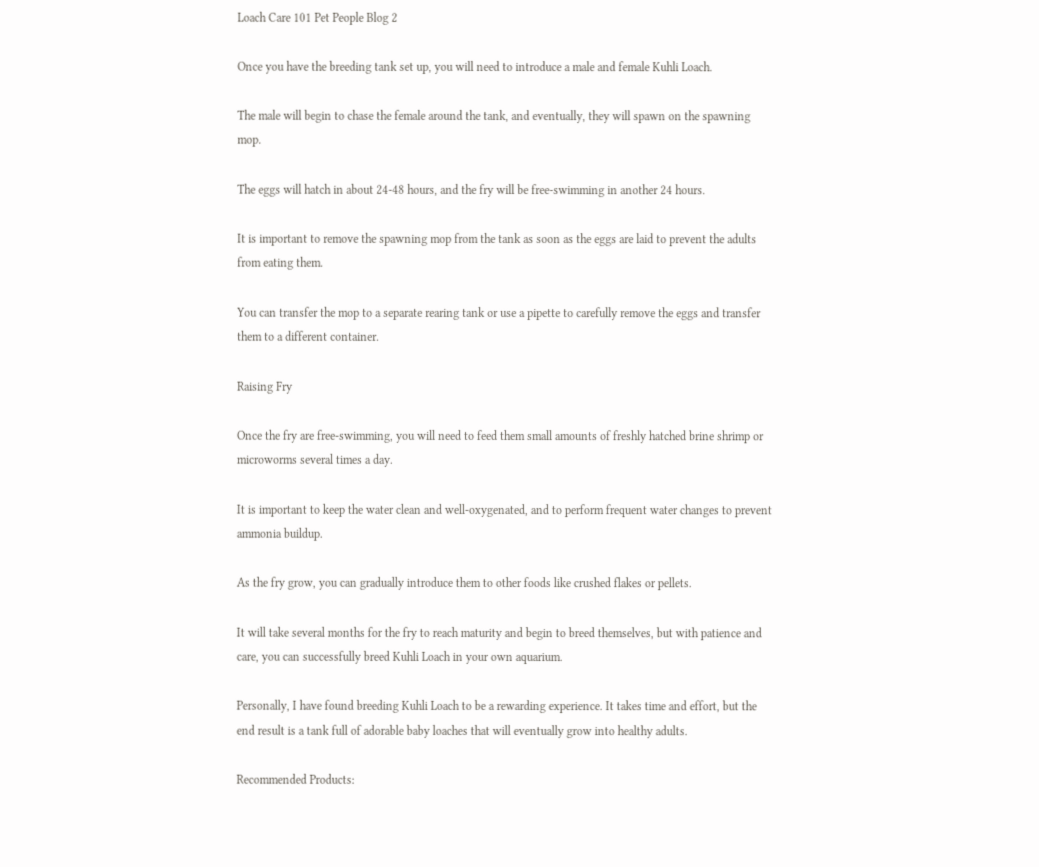Loach Care 101 Pet People Blog 2

Once you have the breeding tank set up, you will need to introduce a male and female Kuhli Loach.

The male will begin to chase the female around the tank, and eventually, they will spawn on the spawning mop.

The eggs will hatch in about 24-48 hours, and the fry will be free-swimming in another 24 hours.

It is important to remove the spawning mop from the tank as soon as the eggs are laid to prevent the adults from eating them.

You can transfer the mop to a separate rearing tank or use a pipette to carefully remove the eggs and transfer them to a different container.

Raising Fry

Once the fry are free-swimming, you will need to feed them small amounts of freshly hatched brine shrimp or microworms several times a day.

It is important to keep the water clean and well-oxygenated, and to perform frequent water changes to prevent ammonia buildup.

As the fry grow, you can gradually introduce them to other foods like crushed flakes or pellets.

It will take several months for the fry to reach maturity and begin to breed themselves, but with patience and care, you can successfully breed Kuhli Loach in your own aquarium.

Personally, I have found breeding Kuhli Loach to be a rewarding experience. It takes time and effort, but the end result is a tank full of adorable baby loaches that will eventually grow into healthy adults.

Recommended Products: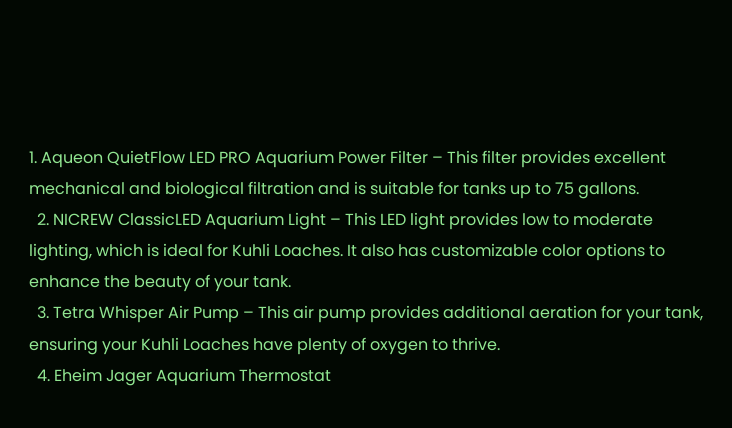1. Aqueon QuietFlow LED PRO Aquarium Power Filter – This filter provides excellent mechanical and biological filtration and is suitable for tanks up to 75 gallons.
  2. NICREW ClassicLED Aquarium Light – This LED light provides low to moderate lighting, which is ideal for Kuhli Loaches. It also has customizable color options to enhance the beauty of your tank.
  3. Tetra Whisper Air Pump – This air pump provides additional aeration for your tank, ensuring your Kuhli Loaches have plenty of oxygen to thrive.
  4. Eheim Jager Aquarium Thermostat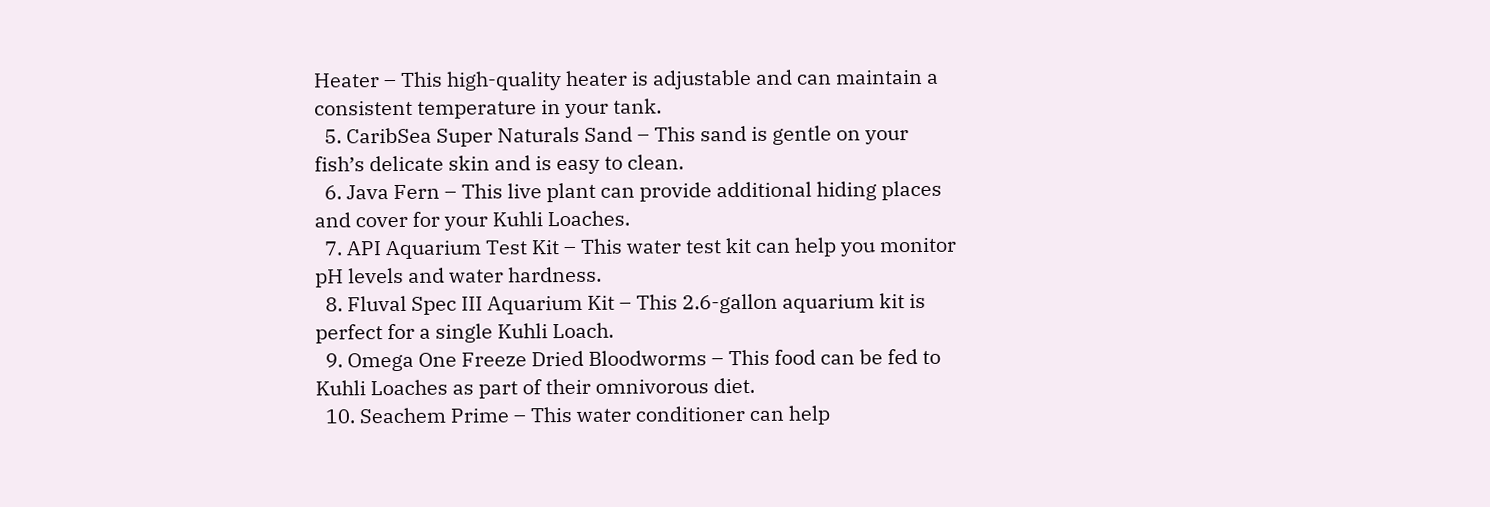Heater – This high-quality heater is adjustable and can maintain a consistent temperature in your tank.
  5. CaribSea Super Naturals Sand – This sand is gentle on your fish’s delicate skin and is easy to clean.
  6. Java Fern – This live plant can provide additional hiding places and cover for your Kuhli Loaches.
  7. API Aquarium Test Kit – This water test kit can help you monitor pH levels and water hardness.
  8. Fluval Spec III Aquarium Kit – This 2.6-gallon aquarium kit is perfect for a single Kuhli Loach.
  9. Omega One Freeze Dried Bloodworms – This food can be fed to Kuhli Loaches as part of their omnivorous diet.
  10. Seachem Prime – This water conditioner can help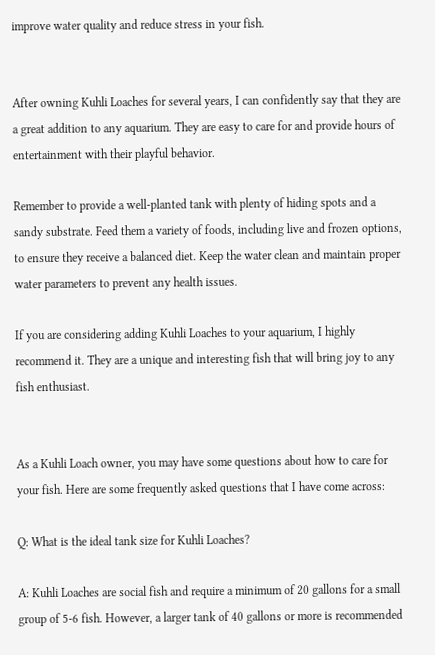improve water quality and reduce stress in your fish.


After owning Kuhli Loaches for several years, I can confidently say that they are a great addition to any aquarium. They are easy to care for and provide hours of entertainment with their playful behavior.

Remember to provide a well-planted tank with plenty of hiding spots and a sandy substrate. Feed them a variety of foods, including live and frozen options, to ensure they receive a balanced diet. Keep the water clean and maintain proper water parameters to prevent any health issues.

If you are considering adding Kuhli Loaches to your aquarium, I highly recommend it. They are a unique and interesting fish that will bring joy to any fish enthusiast.


As a Kuhli Loach owner, you may have some questions about how to care for your fish. Here are some frequently asked questions that I have come across:

Q: What is the ideal tank size for Kuhli Loaches?

A: Kuhli Loaches are social fish and require a minimum of 20 gallons for a small group of 5-6 fish. However, a larger tank of 40 gallons or more is recommended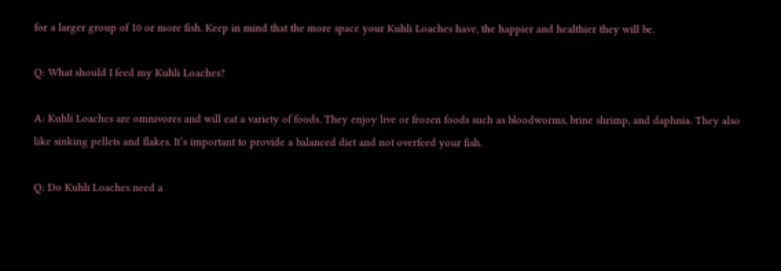for a larger group of 10 or more fish. Keep in mind that the more space your Kuhli Loaches have, the happier and healthier they will be.

Q: What should I feed my Kuhli Loaches?

A: Kuhli Loaches are omnivores and will eat a variety of foods. They enjoy live or frozen foods such as bloodworms, brine shrimp, and daphnia. They also like sinking pellets and flakes. It’s important to provide a balanced diet and not overfeed your fish.

Q: Do Kuhli Loaches need a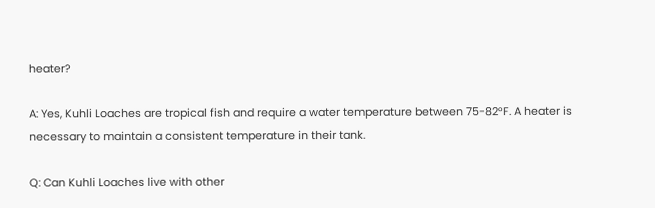heater?

A: Yes, Kuhli Loaches are tropical fish and require a water temperature between 75-82°F. A heater is necessary to maintain a consistent temperature in their tank.

Q: Can Kuhli Loaches live with other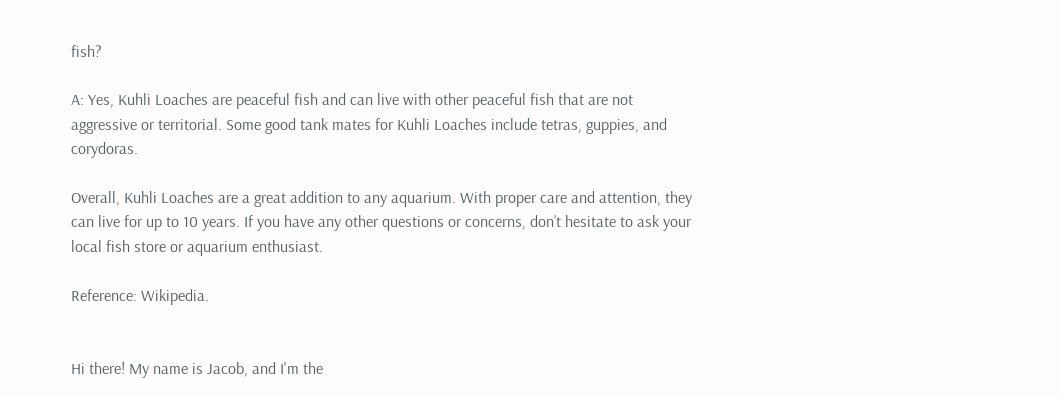fish?

A: Yes, Kuhli Loaches are peaceful fish and can live with other peaceful fish that are not aggressive or territorial. Some good tank mates for Kuhli Loaches include tetras, guppies, and corydoras.

Overall, Kuhli Loaches are a great addition to any aquarium. With proper care and attention, they can live for up to 10 years. If you have any other questions or concerns, don’t hesitate to ask your local fish store or aquarium enthusiast.

Reference: Wikipedia.


Hi there! My name is Jacob, and I'm the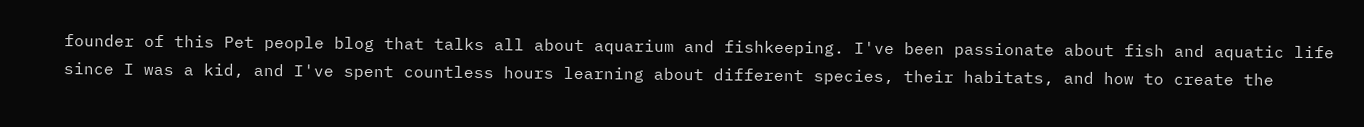founder of this Pet people blog that talks all about aquarium and fishkeeping. I've been passionate about fish and aquatic life since I was a kid, and I've spent countless hours learning about different species, their habitats, and how to create the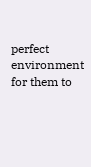perfect environment for them to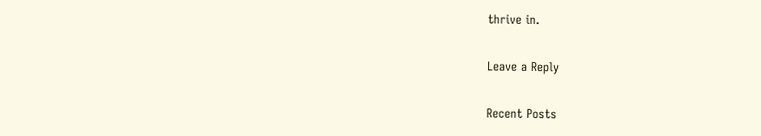thrive in.

Leave a Reply

Recent Posts